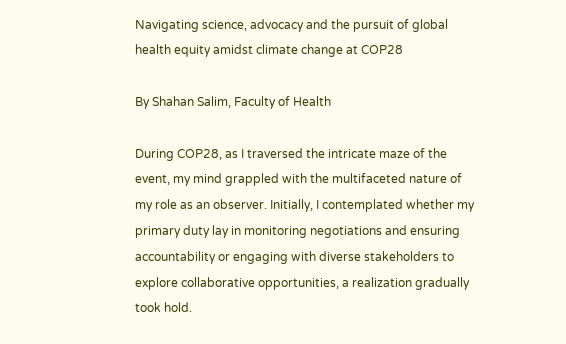Navigating science, advocacy and the pursuit of global health equity amidst climate change at COP28

By Shahan Salim, Faculty of Health

During COP28, as I traversed the intricate maze of the event, my mind grappled with the multifaceted nature of my role as an observer. Initially, I contemplated whether my primary duty lay in monitoring negotiations and ensuring accountability or engaging with diverse stakeholders to explore collaborative opportunities, a realization gradually took hold.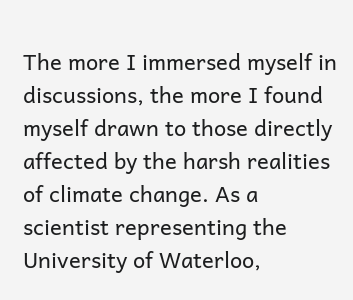The more I immersed myself in discussions, the more I found myself drawn to those directly affected by the harsh realities of climate change. As a scientist representing the University of Waterloo,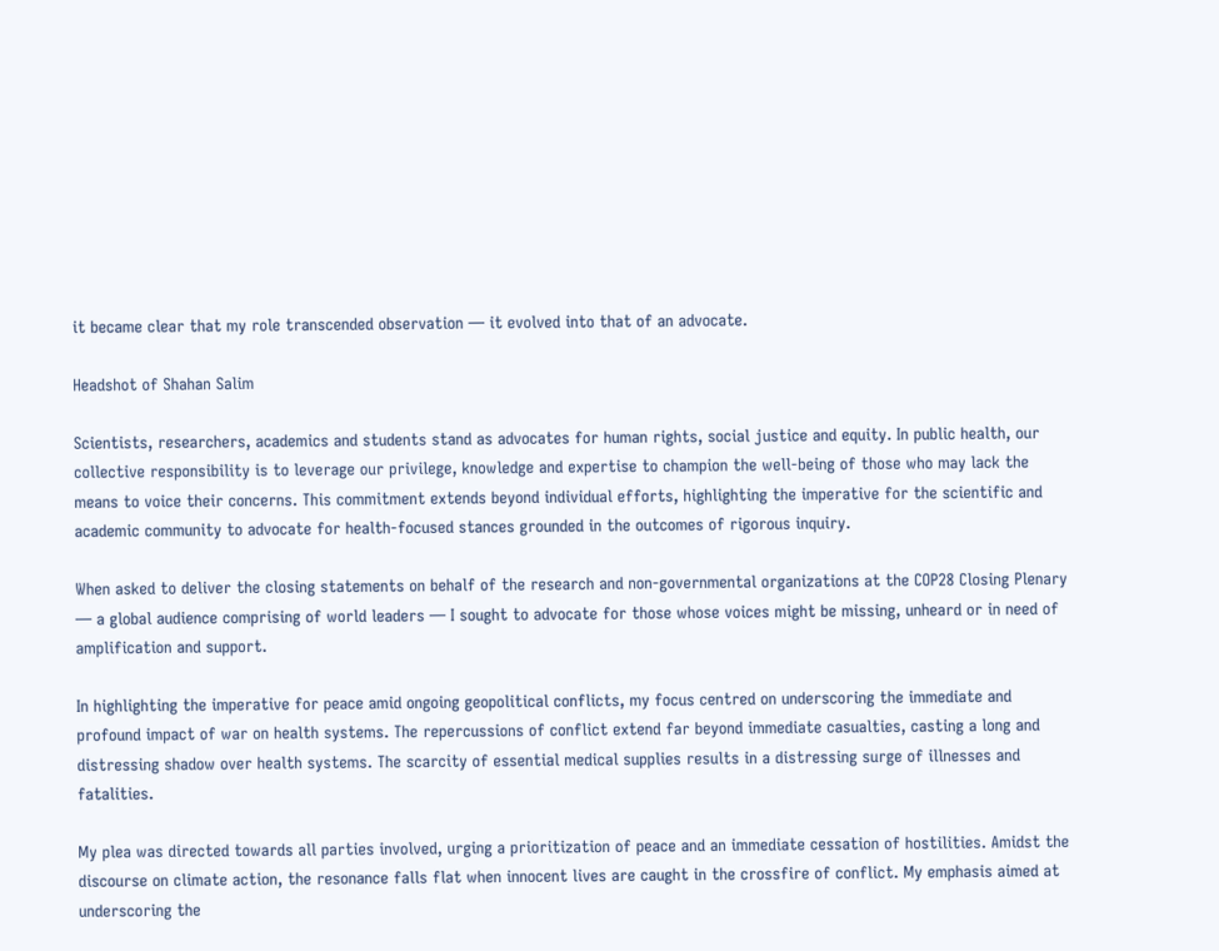it became clear that my role transcended observation — it evolved into that of an advocate.

Headshot of Shahan Salim

Scientists, researchers, academics and students stand as advocates for human rights, social justice and equity. In public health, our collective responsibility is to leverage our privilege, knowledge and expertise to champion the well-being of those who may lack the means to voice their concerns. This commitment extends beyond individual efforts, highlighting the imperative for the scientific and academic community to advocate for health-focused stances grounded in the outcomes of rigorous inquiry.

When asked to deliver the closing statements on behalf of the research and non-governmental organizations at the COP28 Closing Plenary — a global audience comprising of world leaders — I sought to advocate for those whose voices might be missing, unheard or in need of amplification and support.

In highlighting the imperative for peace amid ongoing geopolitical conflicts, my focus centred on underscoring the immediate and profound impact of war on health systems. The repercussions of conflict extend far beyond immediate casualties, casting a long and distressing shadow over health systems. The scarcity of essential medical supplies results in a distressing surge of illnesses and fatalities.

My plea was directed towards all parties involved, urging a prioritization of peace and an immediate cessation of hostilities. Amidst the discourse on climate action, the resonance falls flat when innocent lives are caught in the crossfire of conflict. My emphasis aimed at underscoring the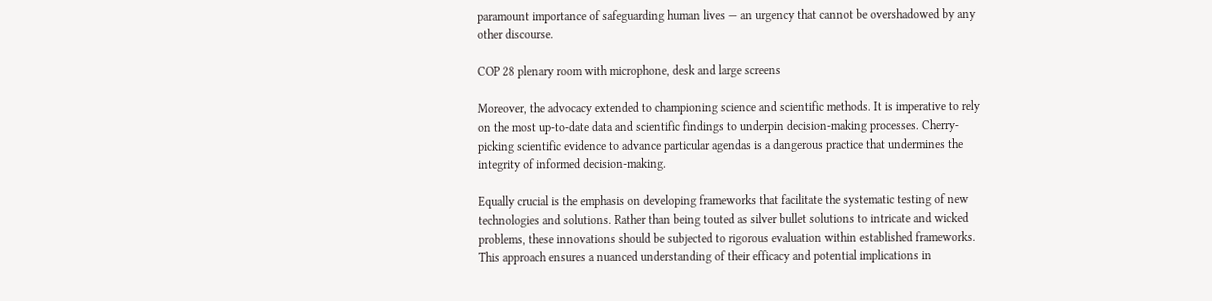paramount importance of safeguarding human lives — an urgency that cannot be overshadowed by any other discourse.

COP 28 plenary room with microphone, desk and large screens

Moreover, the advocacy extended to championing science and scientific methods. It is imperative to rely on the most up-to-date data and scientific findings to underpin decision-making processes. Cherry-picking scientific evidence to advance particular agendas is a dangerous practice that undermines the integrity of informed decision-making.

Equally crucial is the emphasis on developing frameworks that facilitate the systematic testing of new technologies and solutions. Rather than being touted as silver bullet solutions to intricate and wicked problems, these innovations should be subjected to rigorous evaluation within established frameworks. This approach ensures a nuanced understanding of their efficacy and potential implications in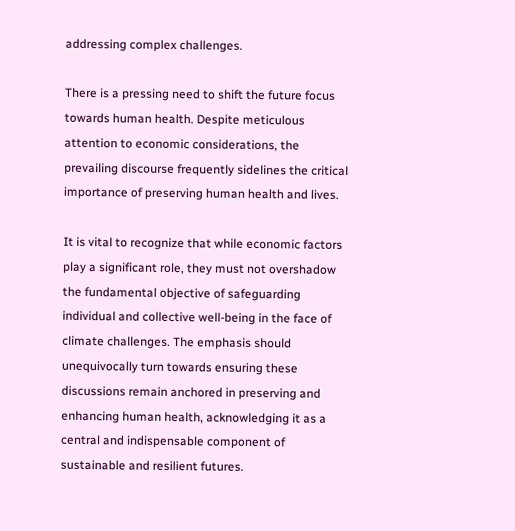addressing complex challenges.

There is a pressing need to shift the future focus towards human health. Despite meticulous attention to economic considerations, the prevailing discourse frequently sidelines the critical importance of preserving human health and lives.

It is vital to recognize that while economic factors play a significant role, they must not overshadow the fundamental objective of safeguarding individual and collective well-being in the face of climate challenges. The emphasis should unequivocally turn towards ensuring these discussions remain anchored in preserving and enhancing human health, acknowledging it as a central and indispensable component of sustainable and resilient futures.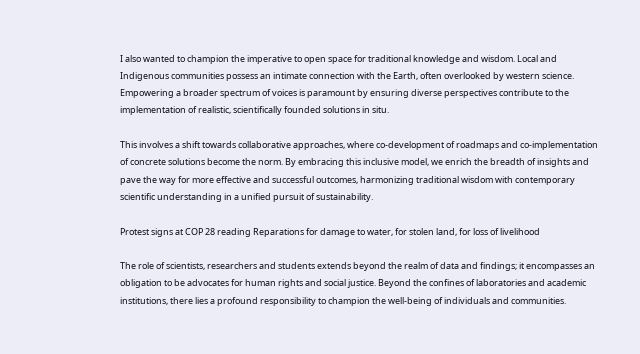I also wanted to champion the imperative to open space for traditional knowledge and wisdom. Local and Indigenous communities possess an intimate connection with the Earth, often overlooked by western science. Empowering a broader spectrum of voices is paramount by ensuring diverse perspectives contribute to the implementation of realistic, scientifically founded solutions in situ.

This involves a shift towards collaborative approaches, where co-development of roadmaps and co-implementation of concrete solutions become the norm. By embracing this inclusive model, we enrich the breadth of insights and pave the way for more effective and successful outcomes, harmonizing traditional wisdom with contemporary scientific understanding in a unified pursuit of sustainability.

Protest signs at COP 28 reading Reparations for damage to water, for stolen land, for loss of livelihood

The role of scientists, researchers and students extends beyond the realm of data and findings; it encompasses an obligation to be advocates for human rights and social justice. Beyond the confines of laboratories and academic institutions, there lies a profound responsibility to champion the well-being of individuals and communities.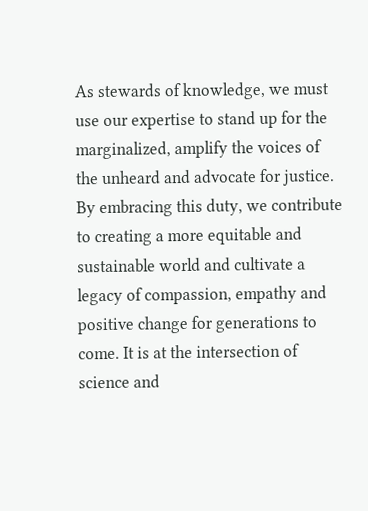As stewards of knowledge, we must use our expertise to stand up for the marginalized, amplify the voices of the unheard and advocate for justice. By embracing this duty, we contribute to creating a more equitable and sustainable world and cultivate a legacy of compassion, empathy and positive change for generations to come. It is at the intersection of science and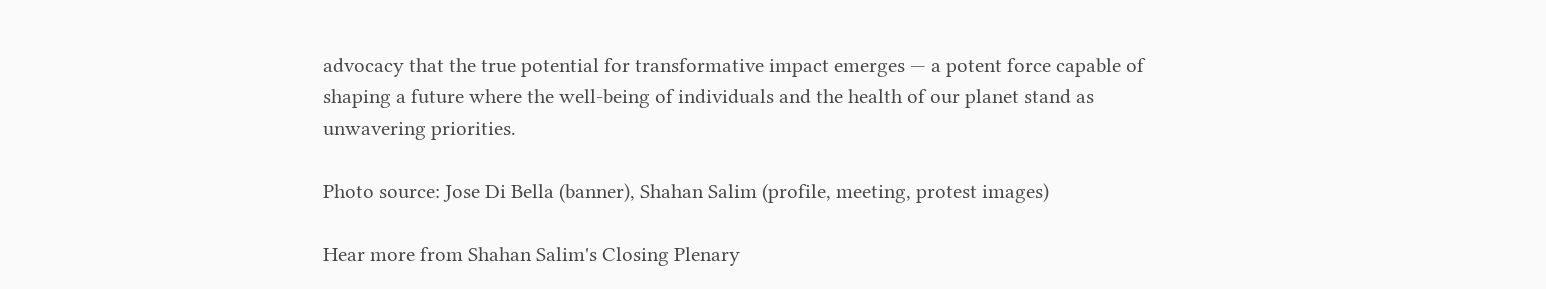advocacy that the true potential for transformative impact emerges — a potent force capable of shaping a future where the well-being of individuals and the health of our planet stand as unwavering priorities.

Photo source: Jose Di Bella (banner), Shahan Salim (profile, meeting, protest images)

Hear more from Shahan Salim's Closing Plenary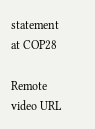statement at COP28

Remote video URL